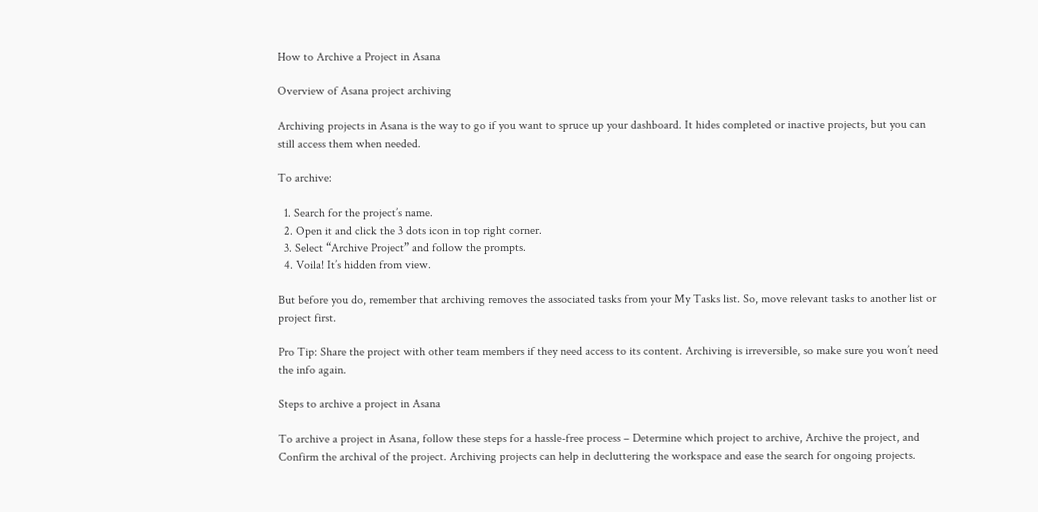How to Archive a Project in Asana

Overview of Asana project archiving

Archiving projects in Asana is the way to go if you want to spruce up your dashboard. It hides completed or inactive projects, but you can still access them when needed.

To archive:

  1. Search for the project’s name.
  2. Open it and click the 3 dots icon in top right corner.
  3. Select “Archive Project” and follow the prompts.
  4. Voila! It’s hidden from view.

But before you do, remember that archiving removes the associated tasks from your My Tasks list. So, move relevant tasks to another list or project first.

Pro Tip: Share the project with other team members if they need access to its content. Archiving is irreversible, so make sure you won’t need the info again.

Steps to archive a project in Asana

To archive a project in Asana, follow these steps for a hassle-free process – Determine which project to archive, Archive the project, and Confirm the archival of the project. Archiving projects can help in decluttering the workspace and ease the search for ongoing projects.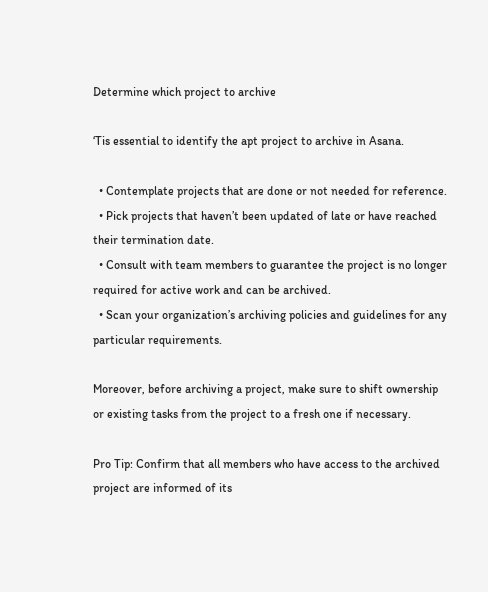Determine which project to archive

‘Tis essential to identify the apt project to archive in Asana.

  • Contemplate projects that are done or not needed for reference.
  • Pick projects that haven’t been updated of late or have reached their termination date.
  • Consult with team members to guarantee the project is no longer required for active work and can be archived.
  • Scan your organization’s archiving policies and guidelines for any particular requirements.

Moreover, before archiving a project, make sure to shift ownership or existing tasks from the project to a fresh one if necessary.

Pro Tip: Confirm that all members who have access to the archived project are informed of its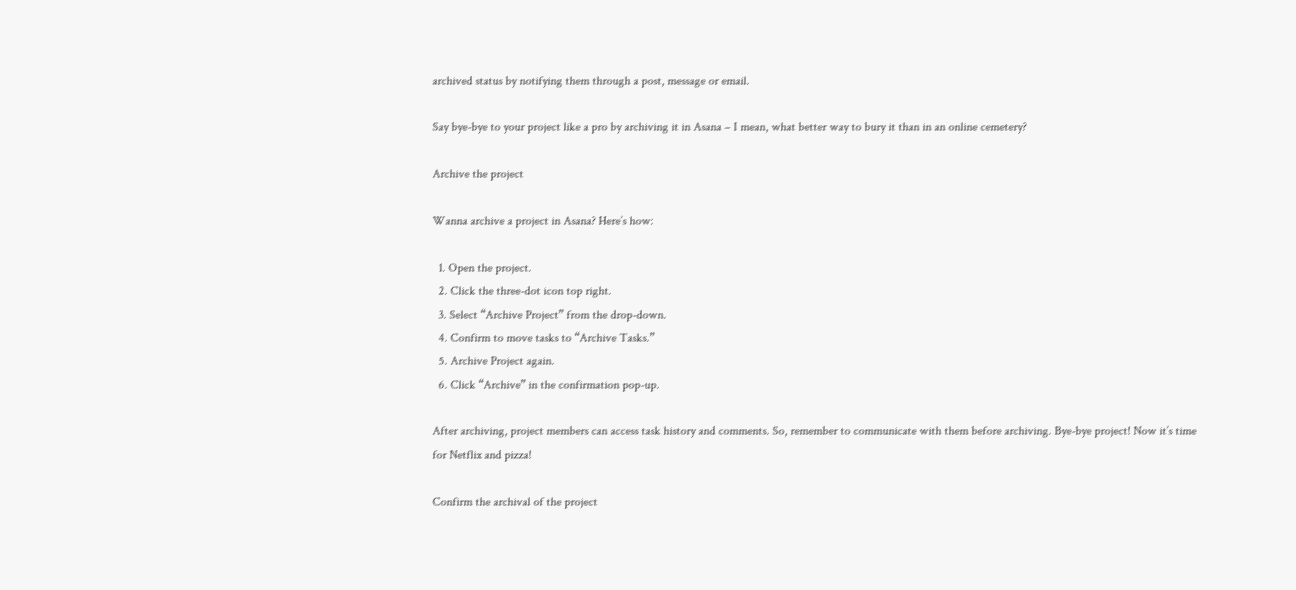archived status by notifying them through a post, message or email.

Say bye-bye to your project like a pro by archiving it in Asana – I mean, what better way to bury it than in an online cemetery?

Archive the project

Wanna archive a project in Asana? Here’s how:

  1. Open the project.
  2. Click the three-dot icon top right.
  3. Select “Archive Project” from the drop-down.
  4. Confirm to move tasks to “Archive Tasks.”
  5. Archive Project again.
  6. Click “Archive” in the confirmation pop-up.

After archiving, project members can access task history and comments. So, remember to communicate with them before archiving. Bye-bye project! Now it’s time for Netflix and pizza!

Confirm the archival of the project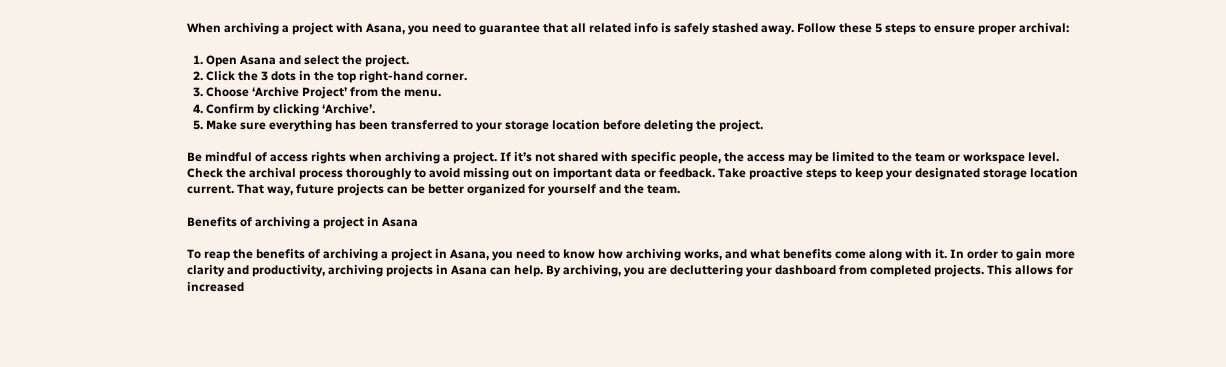When archiving a project with Asana, you need to guarantee that all related info is safely stashed away. Follow these 5 steps to ensure proper archival:

  1. Open Asana and select the project.
  2. Click the 3 dots in the top right-hand corner.
  3. Choose ‘Archive Project’ from the menu.
  4. Confirm by clicking ‘Archive’.
  5. Make sure everything has been transferred to your storage location before deleting the project.

Be mindful of access rights when archiving a project. If it’s not shared with specific people, the access may be limited to the team or workspace level. Check the archival process thoroughly to avoid missing out on important data or feedback. Take proactive steps to keep your designated storage location current. That way, future projects can be better organized for yourself and the team.

Benefits of archiving a project in Asana

To reap the benefits of archiving a project in Asana, you need to know how archiving works, and what benefits come along with it. In order to gain more clarity and productivity, archiving projects in Asana can help. By archiving, you are decluttering your dashboard from completed projects. This allows for increased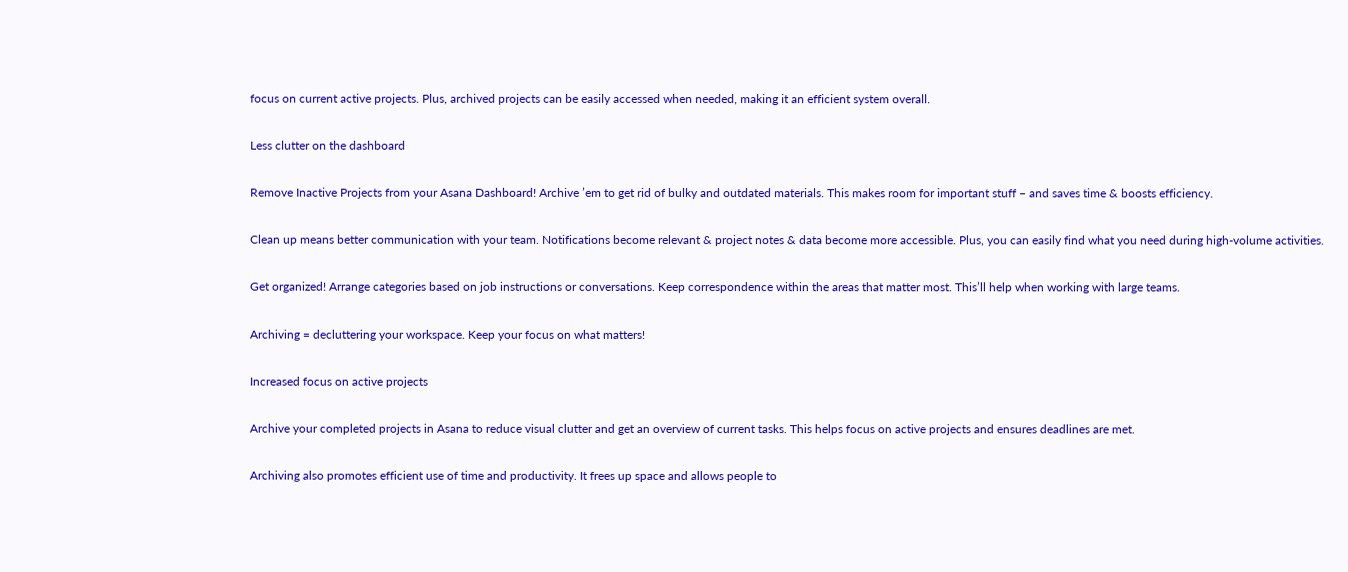focus on current active projects. Plus, archived projects can be easily accessed when needed, making it an efficient system overall.

Less clutter on the dashboard

Remove Inactive Projects from your Asana Dashboard! Archive ’em to get rid of bulky and outdated materials. This makes room for important stuff – and saves time & boosts efficiency.

Clean up means better communication with your team. Notifications become relevant & project notes & data become more accessible. Plus, you can easily find what you need during high-volume activities.

Get organized! Arrange categories based on job instructions or conversations. Keep correspondence within the areas that matter most. This’ll help when working with large teams.

Archiving = decluttering your workspace. Keep your focus on what matters!

Increased focus on active projects

Archive your completed projects in Asana to reduce visual clutter and get an overview of current tasks. This helps focus on active projects and ensures deadlines are met.

Archiving also promotes efficient use of time and productivity. It frees up space and allows people to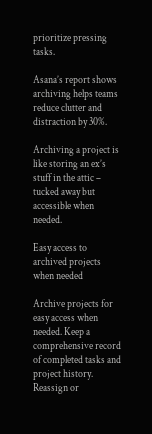prioritize pressing tasks.

Asana’s report shows archiving helps teams reduce clutter and distraction by 30%.

Archiving a project is like storing an ex’s stuff in the attic – tucked away but accessible when needed.

Easy access to archived projects when needed

Archive projects for easy access when needed. Keep a comprehensive record of completed tasks and project history. Reassign or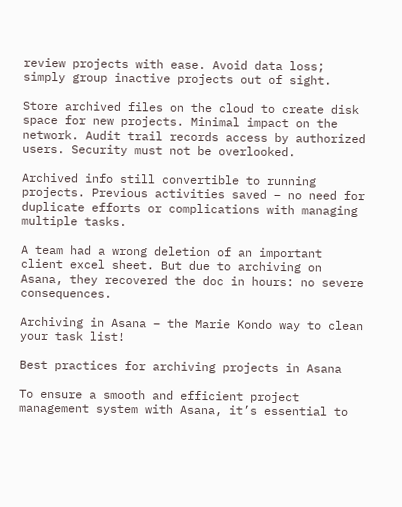review projects with ease. Avoid data loss; simply group inactive projects out of sight.

Store archived files on the cloud to create disk space for new projects. Minimal impact on the network. Audit trail records access by authorized users. Security must not be overlooked.

Archived info still convertible to running projects. Previous activities saved – no need for duplicate efforts or complications with managing multiple tasks.

A team had a wrong deletion of an important client excel sheet. But due to archiving on Asana, they recovered the doc in hours: no severe consequences.

Archiving in Asana – the Marie Kondo way to clean your task list!

Best practices for archiving projects in Asana

To ensure a smooth and efficient project management system with Asana, it’s essential to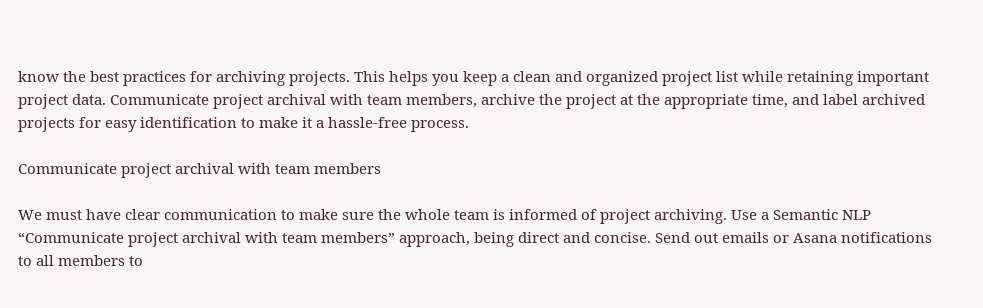know the best practices for archiving projects. This helps you keep a clean and organized project list while retaining important project data. Communicate project archival with team members, archive the project at the appropriate time, and label archived projects for easy identification to make it a hassle-free process.

Communicate project archival with team members

We must have clear communication to make sure the whole team is informed of project archiving. Use a Semantic NLP “Communicate project archival with team members” approach, being direct and concise. Send out emails or Asana notifications to all members to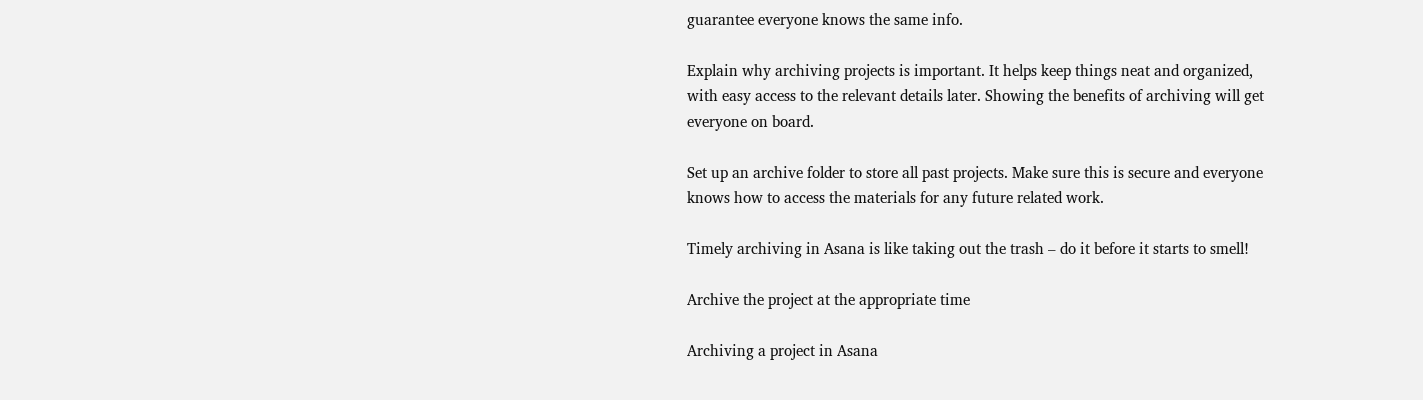guarantee everyone knows the same info.

Explain why archiving projects is important. It helps keep things neat and organized, with easy access to the relevant details later. Showing the benefits of archiving will get everyone on board.

Set up an archive folder to store all past projects. Make sure this is secure and everyone knows how to access the materials for any future related work.

Timely archiving in Asana is like taking out the trash – do it before it starts to smell!

Archive the project at the appropriate time

Archiving a project in Asana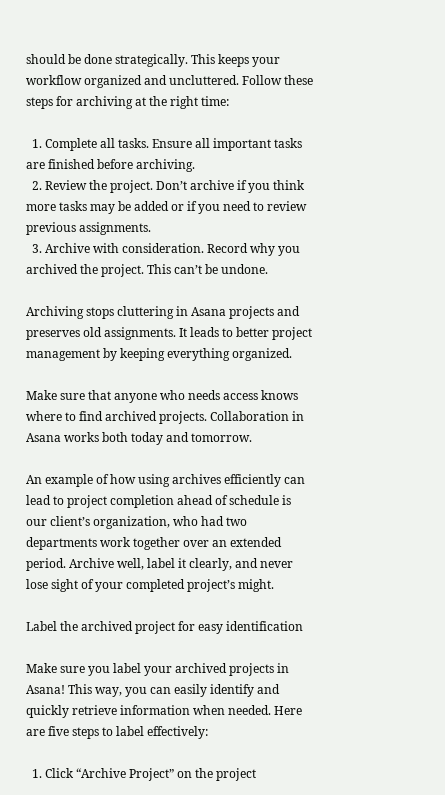should be done strategically. This keeps your workflow organized and uncluttered. Follow these steps for archiving at the right time:

  1. Complete all tasks. Ensure all important tasks are finished before archiving.
  2. Review the project. Don’t archive if you think more tasks may be added or if you need to review previous assignments.
  3. Archive with consideration. Record why you archived the project. This can’t be undone.

Archiving stops cluttering in Asana projects and preserves old assignments. It leads to better project management by keeping everything organized.

Make sure that anyone who needs access knows where to find archived projects. Collaboration in Asana works both today and tomorrow.

An example of how using archives efficiently can lead to project completion ahead of schedule is our client’s organization, who had two departments work together over an extended period. Archive well, label it clearly, and never lose sight of your completed project’s might.

Label the archived project for easy identification

Make sure you label your archived projects in Asana! This way, you can easily identify and quickly retrieve information when needed. Here are five steps to label effectively:

  1. Click “Archive Project” on the project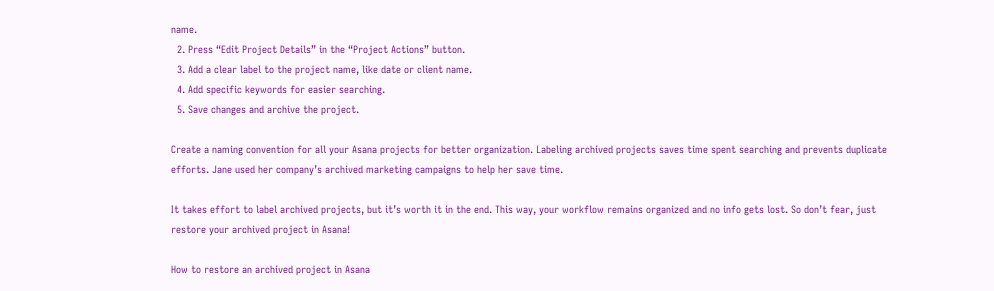name.
  2. Press “Edit Project Details” in the “Project Actions” button.
  3. Add a clear label to the project name, like date or client name.
  4. Add specific keywords for easier searching.
  5. Save changes and archive the project.

Create a naming convention for all your Asana projects for better organization. Labeling archived projects saves time spent searching and prevents duplicate efforts. Jane used her company’s archived marketing campaigns to help her save time.

It takes effort to label archived projects, but it’s worth it in the end. This way, your workflow remains organized and no info gets lost. So don’t fear, just restore your archived project in Asana!

How to restore an archived project in Asana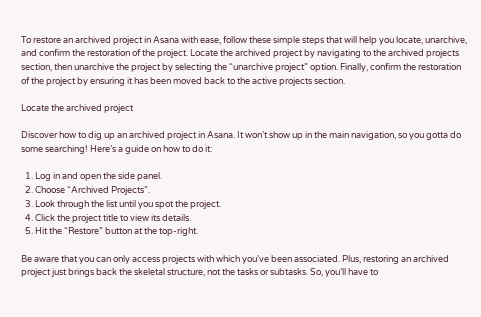To restore an archived project in Asana with ease, follow these simple steps that will help you locate, unarchive, and confirm the restoration of the project. Locate the archived project by navigating to the archived projects section, then unarchive the project by selecting the “unarchive project” option. Finally, confirm the restoration of the project by ensuring it has been moved back to the active projects section.

Locate the archived project

Discover how to dig up an archived project in Asana. It won’t show up in the main navigation, so you gotta do some searching! Here’s a guide on how to do it:

  1. Log in and open the side panel.
  2. Choose “Archived Projects”.
  3. Look through the list until you spot the project.
  4. Click the project title to view its details.
  5. Hit the “Restore” button at the top-right.

Be aware that you can only access projects with which you’ve been associated. Plus, restoring an archived project just brings back the skeletal structure, not the tasks or subtasks. So, you’ll have to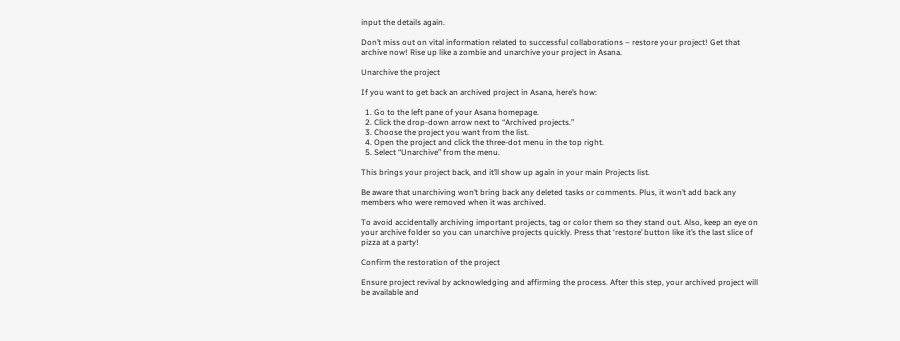input the details again.

Don’t miss out on vital information related to successful collaborations – restore your project! Get that archive now! Rise up like a zombie and unarchive your project in Asana.

Unarchive the project

If you want to get back an archived project in Asana, here’s how:

  1. Go to the left pane of your Asana homepage.
  2. Click the drop-down arrow next to “Archived projects.”
  3. Choose the project you want from the list.
  4. Open the project and click the three-dot menu in the top right.
  5. Select “Unarchive” from the menu.

This brings your project back, and it’ll show up again in your main Projects list.

Be aware that unarchiving won’t bring back any deleted tasks or comments. Plus, it won’t add back any members who were removed when it was archived.

To avoid accidentally archiving important projects, tag or color them so they stand out. Also, keep an eye on your archive folder so you can unarchive projects quickly. Press that ‘restore’ button like it’s the last slice of pizza at a party!

Confirm the restoration of the project

Ensure project revival by acknowledging and affirming the process. After this step, your archived project will be available and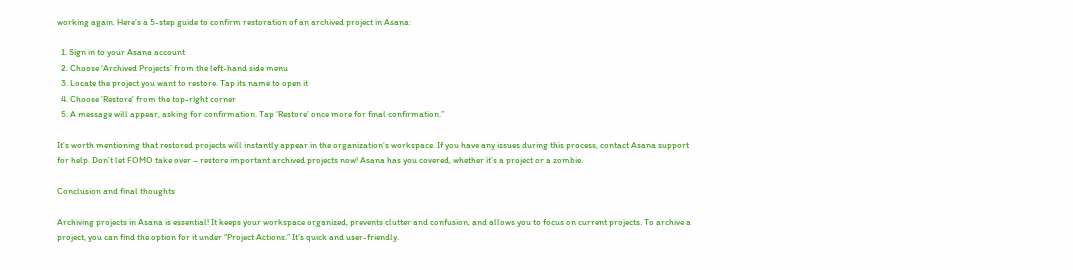working again. Here’s a 5-step guide to confirm restoration of an archived project in Asana:

  1. Sign in to your Asana account
  2. Choose ‘Archived Projects’ from the left-hand side menu
  3. Locate the project you want to restore. Tap its name to open it
  4. Choose ‘Restore’ from the top-right corner
  5. A message will appear, asking for confirmation. Tap ‘Restore’ once more for final confirmation.”

It’s worth mentioning that restored projects will instantly appear in the organization’s workspace. If you have any issues during this process, contact Asana support for help. Don’t let FOMO take over – restore important archived projects now! Asana has you covered, whether it’s a project or a zombie.

Conclusion and final thoughts

Archiving projects in Asana is essential! It keeps your workspace organized, prevents clutter and confusion, and allows you to focus on current projects. To archive a project, you can find the option for it under “Project Actions.” It’s quick and user-friendly.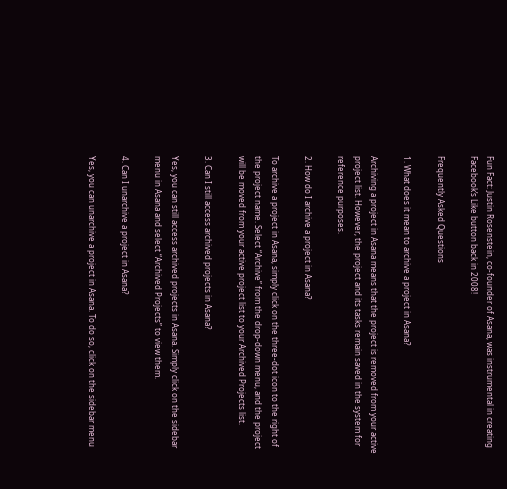Fun Fact: Justin Rosenstein, co-founder of Asana, was instrumental in creating Facebook’s Like button back in 2008!

Frequently Asked Questions

1. What does it mean to archive a project in Asana?

Archiving a project in Asana means that the project is removed from your active project list. However, the project and its tasks remain saved in the system for reference purposes.

2. How do I archive a project in Asana?

To archive a project in Asana, simply click on the three-dot icon to the right of the project name. Select “Archive” from the drop-down menu, and the project will be moved from your active project list to your Archived Projects list.

3. Can I still access archived projects in Asana?

Yes, you can still access archived projects in Asana. Simply click on the sidebar menu in Asana and select “Archived Projects” to view them.

4. Can I unarchive a project in Asana?

Yes, you can unarchive a project in Asana. To do so, click on the sidebar menu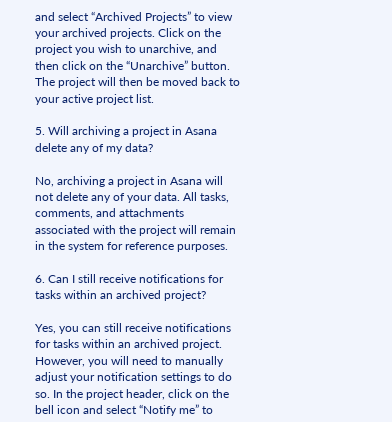and select “Archived Projects” to view your archived projects. Click on the project you wish to unarchive, and then click on the “Unarchive” button. The project will then be moved back to your active project list.

5. Will archiving a project in Asana delete any of my data?

No, archiving a project in Asana will not delete any of your data. All tasks, comments, and attachments associated with the project will remain in the system for reference purposes.

6. Can I still receive notifications for tasks within an archived project?

Yes, you can still receive notifications for tasks within an archived project. However, you will need to manually adjust your notification settings to do so. In the project header, click on the bell icon and select “Notify me” to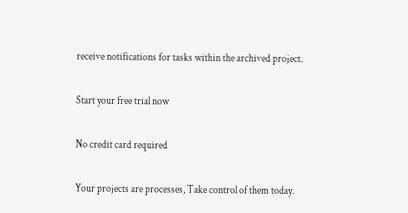receive notifications for tasks within the archived project.

Start your free trial now

No credit card required

Your projects are processes, Take control of them today.